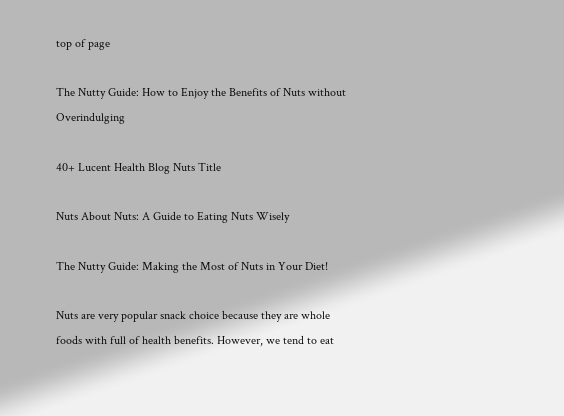top of page

The Nutty Guide: How to Enjoy the Benefits of Nuts without Overindulging

40+ Lucent Health Blog Nuts Title

Nuts About Nuts: A Guide to Eating Nuts Wisely

The Nutty Guide: Making the Most of Nuts in Your Diet!

Nuts are very popular snack choice because they are whole foods with full of health benefits. However, we tend to eat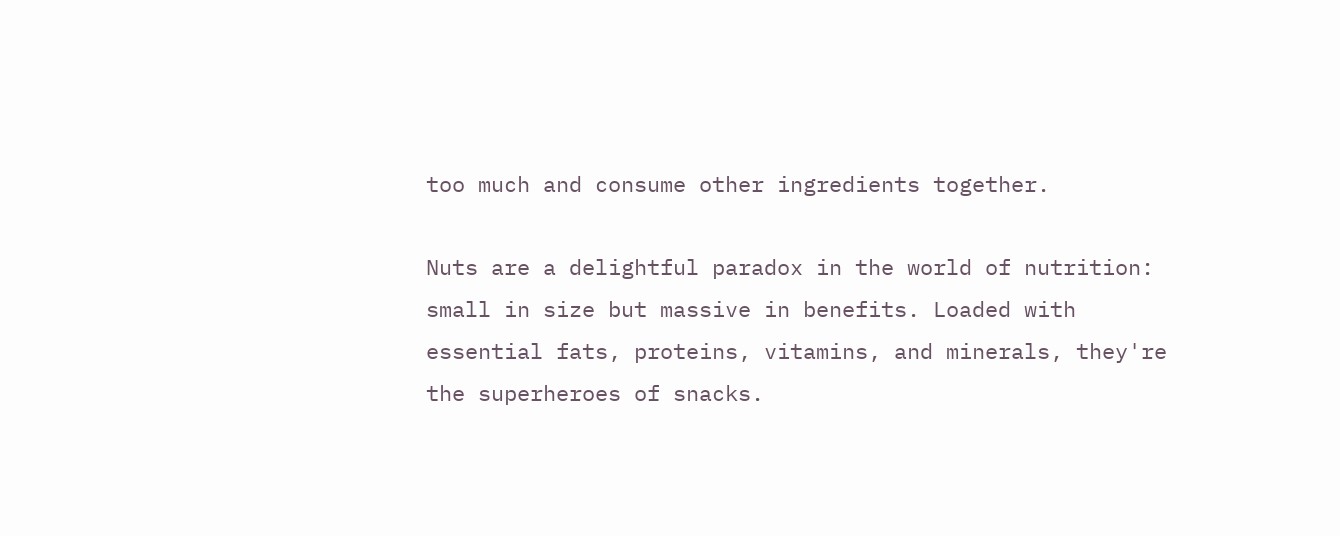too much and consume other ingredients together.

Nuts are a delightful paradox in the world of nutrition: small in size but massive in benefits. Loaded with essential fats, proteins, vitamins, and minerals, they're the superheroes of snacks.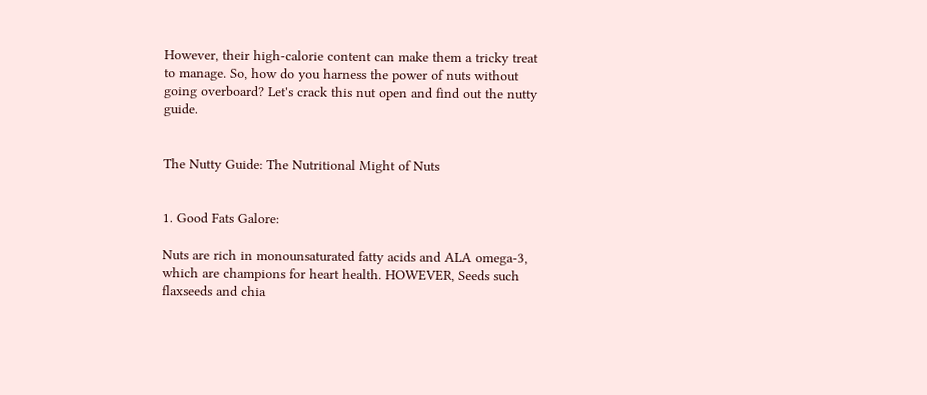However, their high-calorie content can make them a tricky treat to manage. So, how do you harness the power of nuts without going overboard? Let's crack this nut open and find out the nutty guide.


The Nutty Guide: The Nutritional Might of Nuts


1. Good Fats Galore:

Nuts are rich in monounsaturated fatty acids and ALA omega-3, which are champions for heart health. HOWEVER, Seeds such flaxseeds and chia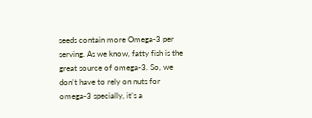seeds contain more Omega-3 per serving. As we know, fatty fish is the great source of omega-3. So, we don’t have to rely on nuts for omega-3 specially, it’s a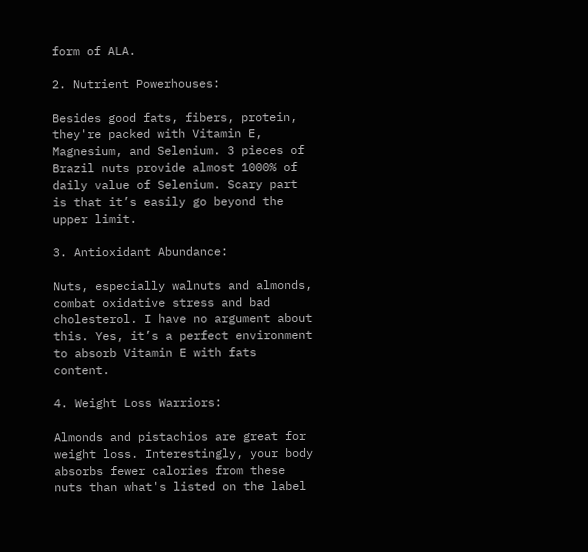form of ALA.

2. Nutrient Powerhouses:

Besides good fats, fibers, protein, they're packed with Vitamin E, Magnesium, and Selenium. 3 pieces of Brazil nuts provide almost 1000% of daily value of Selenium. Scary part is that it’s easily go beyond the upper limit.

3. Antioxidant Abundance:

Nuts, especially walnuts and almonds, combat oxidative stress and bad cholesterol. I have no argument about this. Yes, it’s a perfect environment to absorb Vitamin E with fats content.

4. Weight Loss Warriors:

Almonds and pistachios are great for weight loss. Interestingly, your body absorbs fewer calories from these nuts than what's listed on the label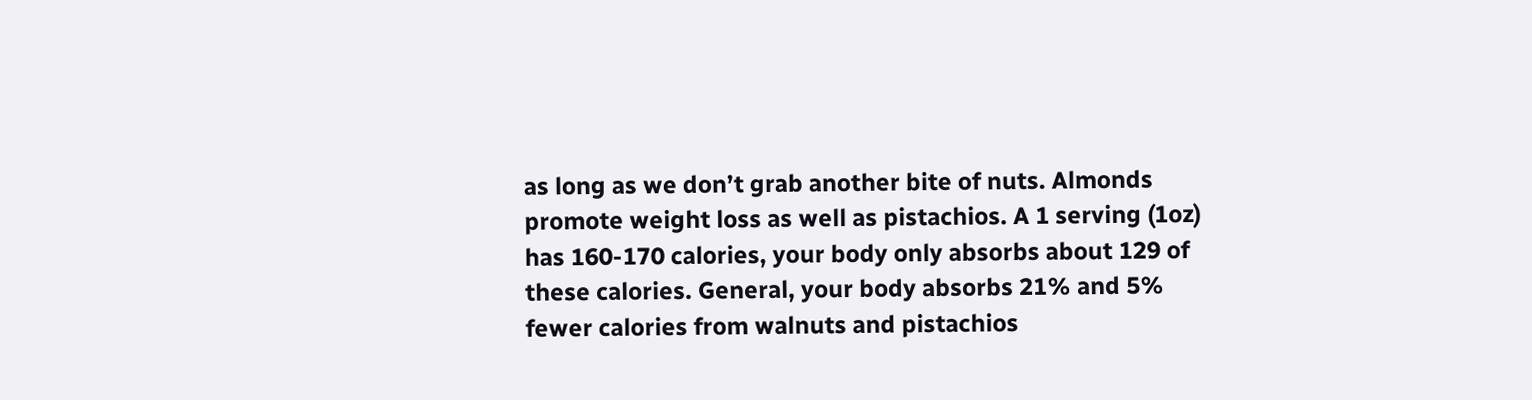as long as we don’t grab another bite of nuts. Almonds promote weight loss as well as pistachios. A 1 serving (1oz) has 160-170 calories, your body only absorbs about 129 of these calories. General, your body absorbs 21% and 5% fewer calories from walnuts and pistachios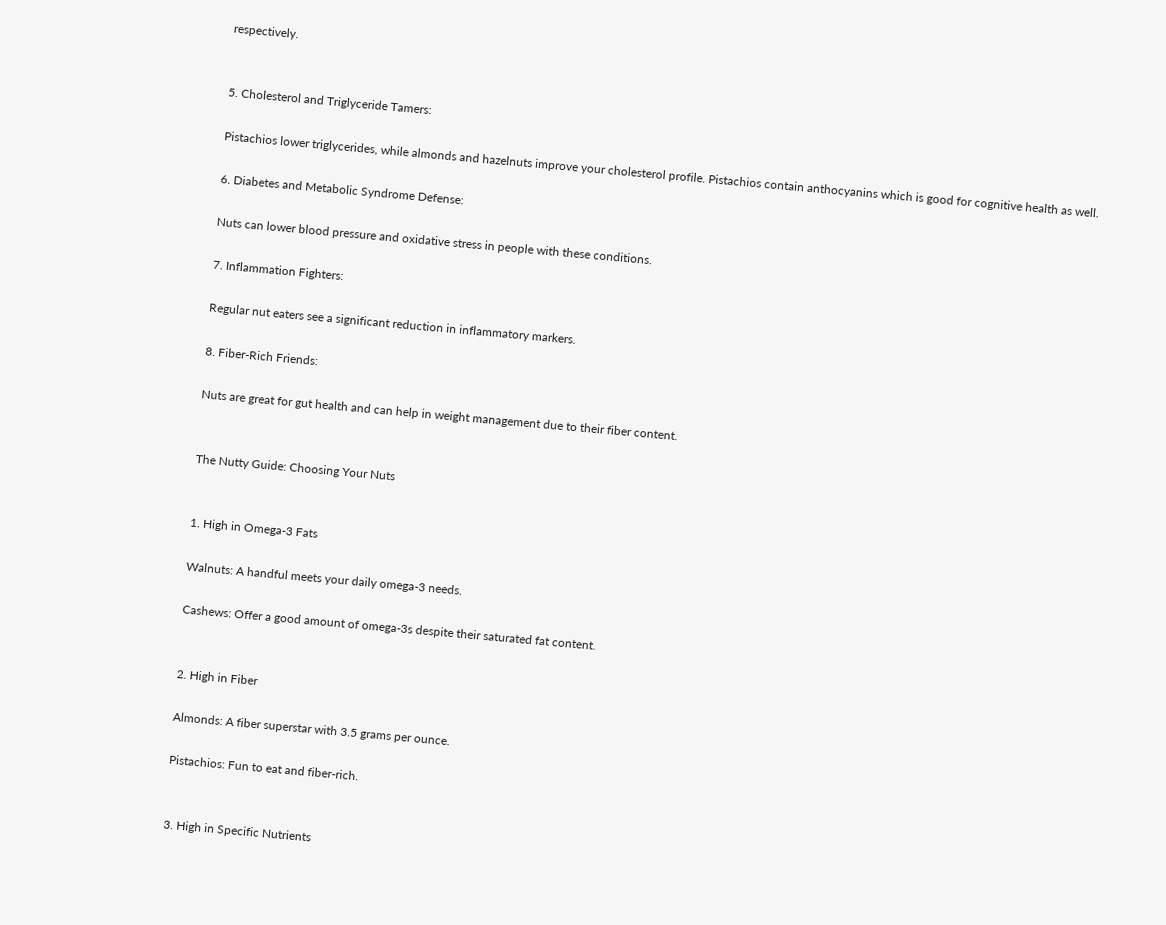respectively.


5. Cholesterol and Triglyceride Tamers:

Pistachios lower triglycerides, while almonds and hazelnuts improve your cholesterol profile. Pistachios contain anthocyanins which is good for cognitive health as well.

6. Diabetes and Metabolic Syndrome Defense:

Nuts can lower blood pressure and oxidative stress in people with these conditions.

7. Inflammation Fighters:

Regular nut eaters see a significant reduction in inflammatory markers.

8. Fiber-Rich Friends:

Nuts are great for gut health and can help in weight management due to their fiber content.


The Nutty Guide: Choosing Your Nuts


1. High in Omega-3 Fats

Walnuts: A handful meets your daily omega-3 needs.

Cashews: Offer a good amount of omega-3s despite their saturated fat content.


2. High in Fiber

Almonds: A fiber superstar with 3.5 grams per ounce.

Pistachios: Fun to eat and fiber-rich.


3. High in Specific Nutrients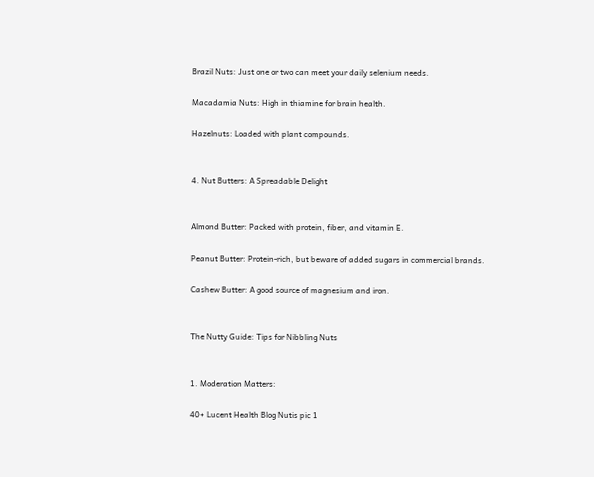Brazil Nuts: Just one or two can meet your daily selenium needs.

Macadamia Nuts: High in thiamine for brain health.

Hazelnuts: Loaded with plant compounds.


4. Nut Butters: A Spreadable Delight


Almond Butter: Packed with protein, fiber, and vitamin E.

Peanut Butter: Protein-rich, but beware of added sugars in commercial brands.

Cashew Butter: A good source of magnesium and iron.


The Nutty Guide: Tips for Nibbling Nuts


1. Moderation Matters:

40+ Lucent Health Blog Nutis pic 1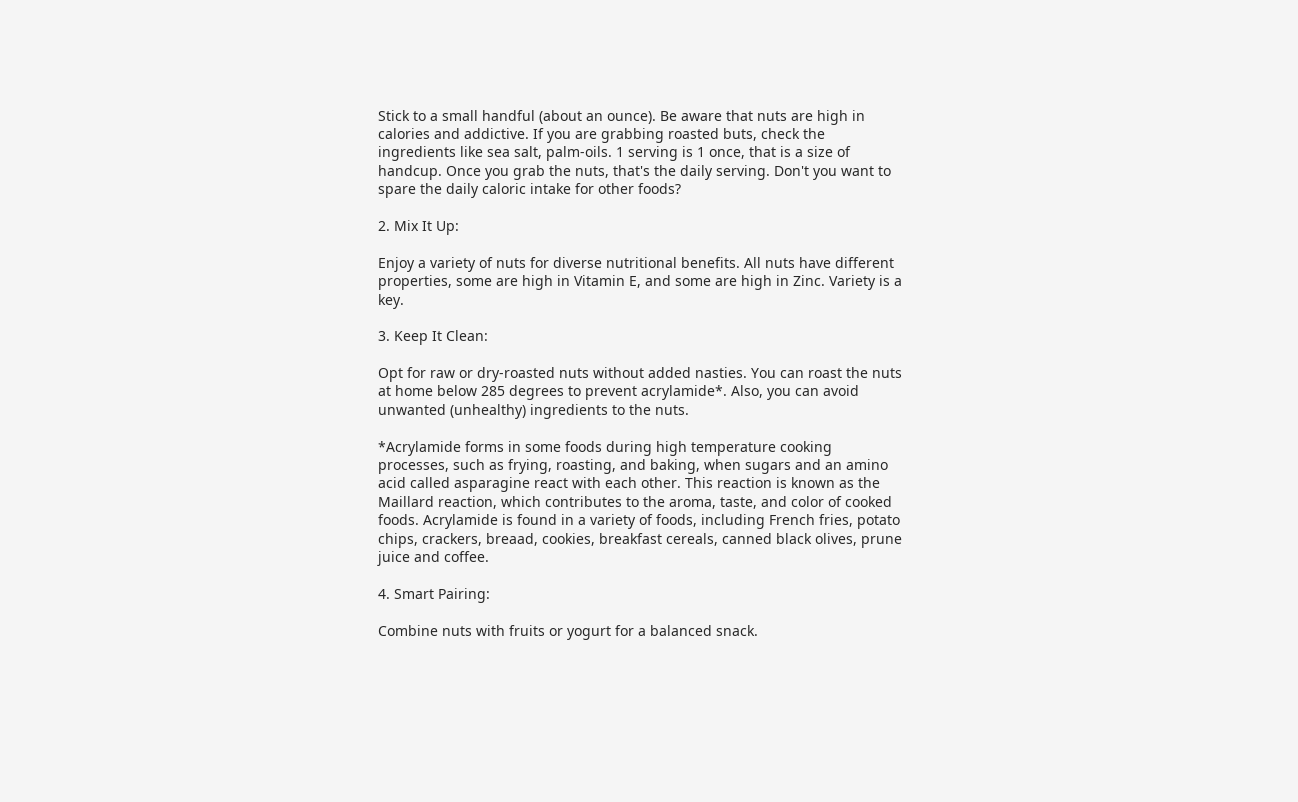Stick to a small handful (about an ounce). Be aware that nuts are high in calories and addictive. If you are grabbing roasted buts, check the ingredients like sea salt, palm-oils. 1 serving is 1 once, that is a size of handcup. Once you grab the nuts, that's the daily serving. Don't you want to spare the daily caloric intake for other foods?

2. Mix It Up:

Enjoy a variety of nuts for diverse nutritional benefits. All nuts have different properties, some are high in Vitamin E, and some are high in Zinc. Variety is a key.

3. Keep It Clean:

Opt for raw or dry-roasted nuts without added nasties. You can roast the nuts at home below 285 degrees to prevent acrylamide*. Also, you can avoid unwanted (unhealthy) ingredients to the nuts.

*Acrylamide forms in some foods during high temperature cooking processes, such as frying, roasting, and baking, when sugars and an amino acid called asparagine react with each other. This reaction is known as the Maillard reaction, which contributes to the aroma, taste, and color of cooked foods. Acrylamide is found in a variety of foods, including French fries, potato chips, crackers, breaad, cookies, breakfast cereals, canned black olives, prune juice and coffee.

4. Smart Pairing:

Combine nuts with fruits or yogurt for a balanced snack.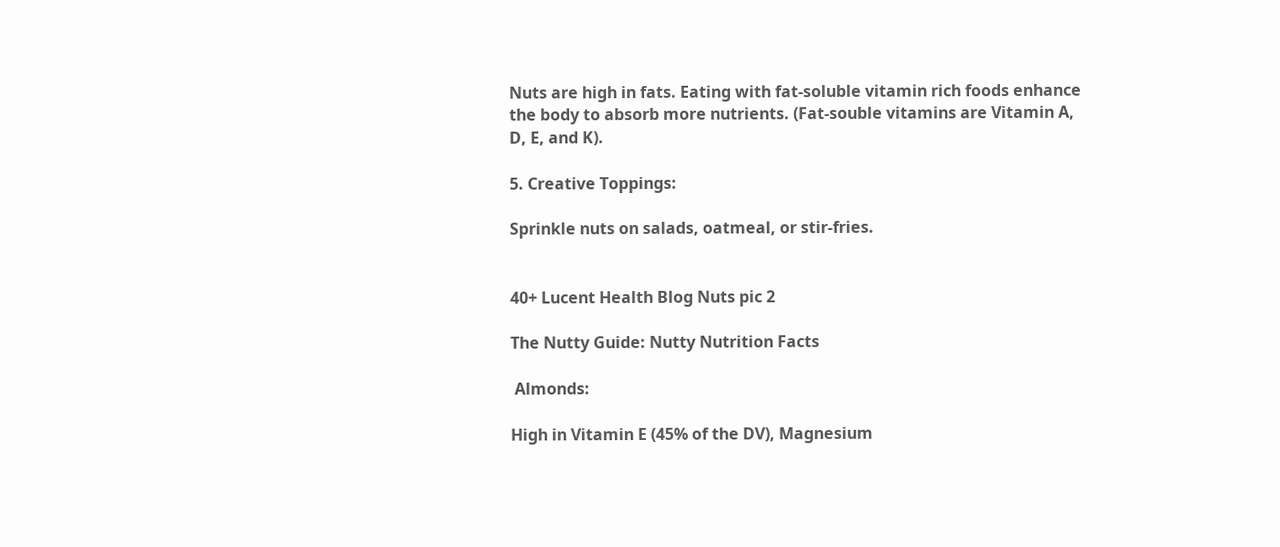Nuts are high in fats. Eating with fat-soluble vitamin rich foods enhance the body to absorb more nutrients. (Fat-souble vitamins are Vitamin A, D, E, and K).

5. Creative Toppings:

Sprinkle nuts on salads, oatmeal, or stir-fries.


40+ Lucent Health Blog Nuts pic 2

The Nutty Guide: Nutty Nutrition Facts

 Almonds:

High in Vitamin E (45% of the DV), Magnesium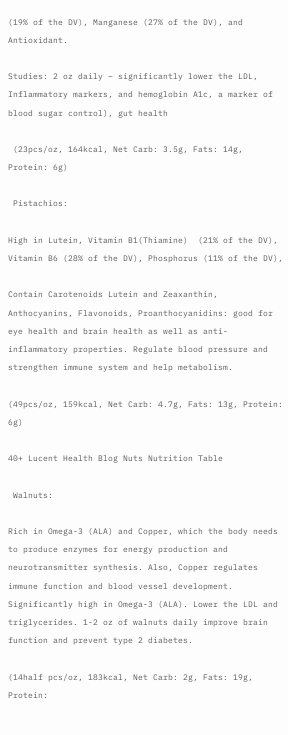(19% of the DV), Manganese (27% of the DV), and Antioxidant.

Studies: 2 oz daily – significantly lower the LDL, Inflammatory markers, and hemoglobin A1c, a marker of blood sugar control), gut health

 (23pcs/oz, 164kcal, Net Carb: 3.5g, Fats: 14g, Protein: 6g)

 Pistachios:

High in Lutein, Vitamin B1(Thiamine)  (21% of the DV), Vitamin B6 (28% of the DV), Phosphorus (11% of the DV),

Contain Carotenoids Lutein and Zeaxanthin, Anthocyanins, Flavonoids, Proanthocyanidins: good for eye health and brain health as well as anti-inflammatory properties. Regulate blood pressure and strengthen immune system and help metabolism.

(49pcs/oz, 159kcal, Net Carb: 4.7g, Fats: 13g, Protein: 6g)

40+ Lucent Health Blog Nuts Nutrition Table

 Walnuts:

Rich in Omega-3 (ALA) and Copper, which the body needs to produce enzymes for energy production and neurotransmitter synthesis. Also, Copper regulates immune function and blood vessel development. Significantly high in Omega-3 (ALA). Lower the LDL and triglycerides. 1-2 oz of walnuts daily improve brain function and prevent type 2 diabetes.

(14half pcs/oz, 183kcal, Net Carb: 2g, Fats: 19g, Protein: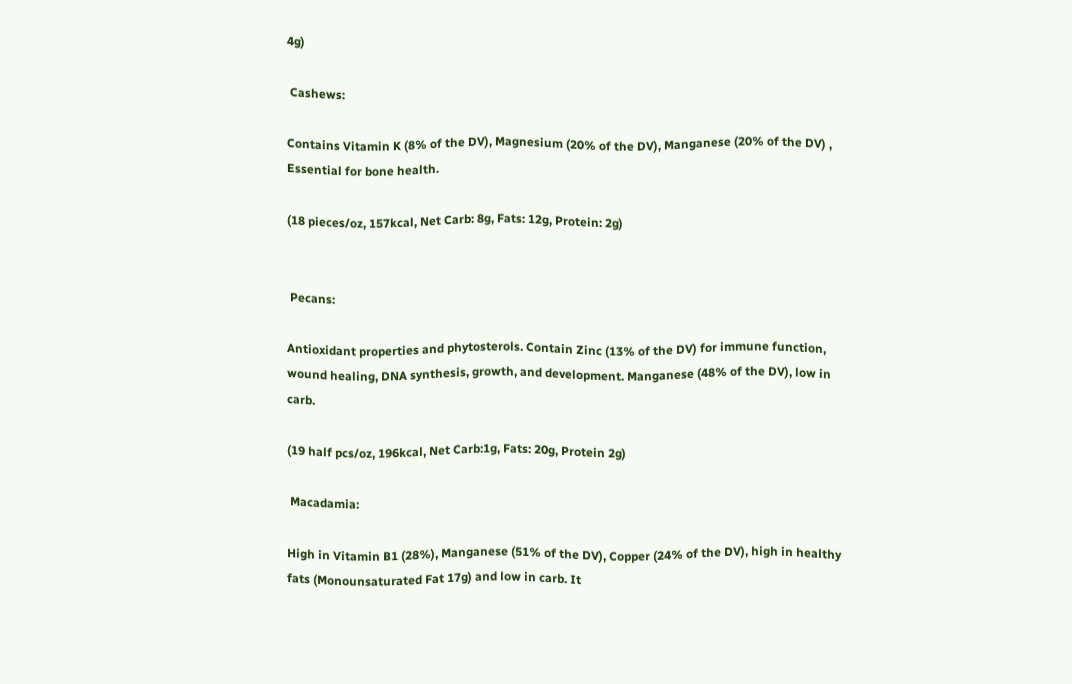4g)

 Cashews:

Contains Vitamin K (8% of the DV), Magnesium (20% of the DV), Manganese (20% of the DV) , Essential for bone health.

(18 pieces/oz, 157kcal, Net Carb: 8g, Fats: 12g, Protein: 2g)


 Pecans:

Antioxidant properties and phytosterols. Contain Zinc (13% of the DV) for immune function, wound healing, DNA synthesis, growth, and development. Manganese (48% of the DV), low in carb.

(19 half pcs/oz, 196kcal, Net Carb:1g, Fats: 20g, Protein 2g)

 Macadamia:

High in Vitamin B1 (28%), Manganese (51% of the DV), Copper (24% of the DV), high in healthy fats (Monounsaturated Fat 17g) and low in carb. It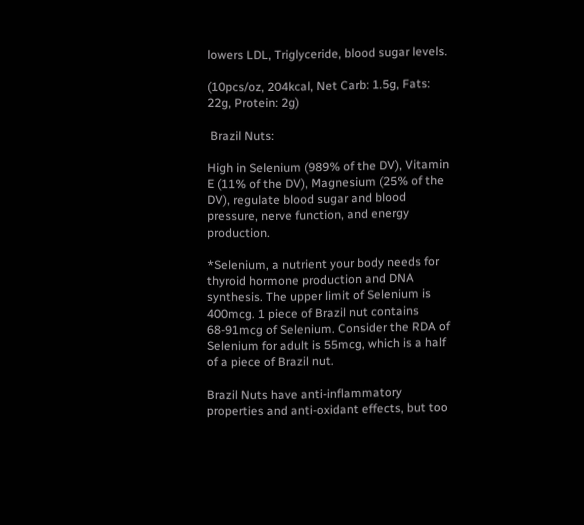lowers LDL, Triglyceride, blood sugar levels.

(10pcs/oz, 204kcal, Net Carb: 1.5g, Fats: 22g, Protein: 2g)

 Brazil Nuts:

High in Selenium (989% of the DV), Vitamin E (11% of the DV), Magnesium (25% of the DV), regulate blood sugar and blood pressure, nerve function, and energy production.

*Selenium, a nutrient your body needs for thyroid hormone production and DNA synthesis. The upper limit of Selenium is 400mcg. 1 piece of Brazil nut contains 68-91mcg of Selenium. Consider the RDA of Selenium for adult is 55mcg, which is a half of a piece of Brazil nut.

Brazil Nuts have anti-inflammatory properties and anti-oxidant effects, but too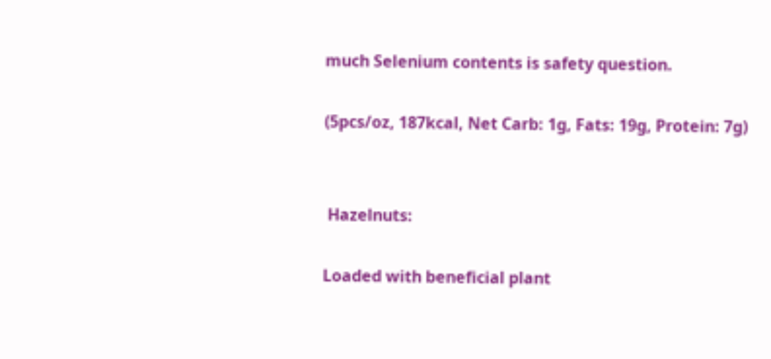much Selenium contents is safety question.

(5pcs/oz, 187kcal, Net Carb: 1g, Fats: 19g, Protein: 7g)


 Hazelnuts:

Loaded with beneficial plant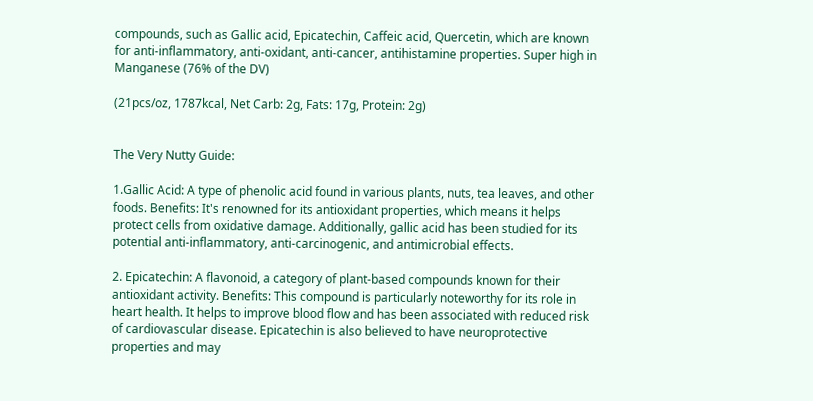compounds, such as Gallic acid, Epicatechin, Caffeic acid, Quercetin, which are known for anti-inflammatory, anti-oxidant, anti-cancer, antihistamine properties. Super high in Manganese (76% of the DV)

(21pcs/oz, 1787kcal, Net Carb: 2g, Fats: 17g, Protein: 2g)


The Very Nutty Guide:

1.Gallic Acid: A type of phenolic acid found in various plants, nuts, tea leaves, and other foods. Benefits: It's renowned for its antioxidant properties, which means it helps protect cells from oxidative damage. Additionally, gallic acid has been studied for its potential anti-inflammatory, anti-carcinogenic, and antimicrobial effects.

2. Epicatechin: A flavonoid, a category of plant-based compounds known for their antioxidant activity. Benefits: This compound is particularly noteworthy for its role in heart health. It helps to improve blood flow and has been associated with reduced risk of cardiovascular disease. Epicatechin is also believed to have neuroprotective properties and may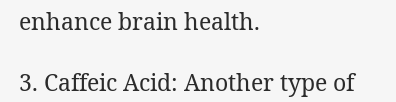enhance brain health.

3. Caffeic Acid: Another type of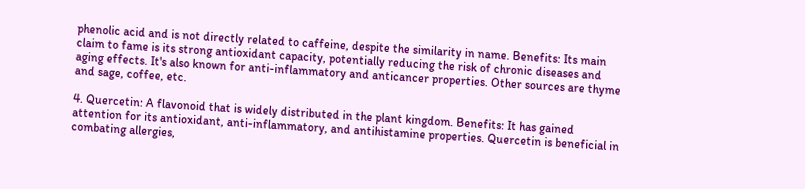phenolic acid and is not directly related to caffeine, despite the similarity in name. Benefits: Its main claim to fame is its strong antioxidant capacity, potentially reducing the risk of chronic diseases and aging effects. It's also known for anti-inflammatory and anticancer properties. Other sources are thyme and sage, coffee, etc.

4. Quercetin: A flavonoid that is widely distributed in the plant kingdom. Benefits: It has gained attention for its antioxidant, anti-inflammatory, and antihistamine properties. Quercetin is beneficial in combating allergies,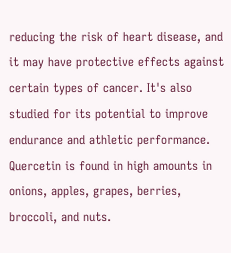reducing the risk of heart disease, and it may have protective effects against certain types of cancer. It's also studied for its potential to improve endurance and athletic performance. Quercetin is found in high amounts in onions, apples, grapes, berries, broccoli, and nuts.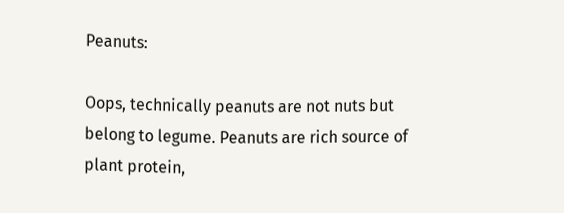Peanuts:

Oops, technically peanuts are not nuts but belong to legume. Peanuts are rich source of plant protein,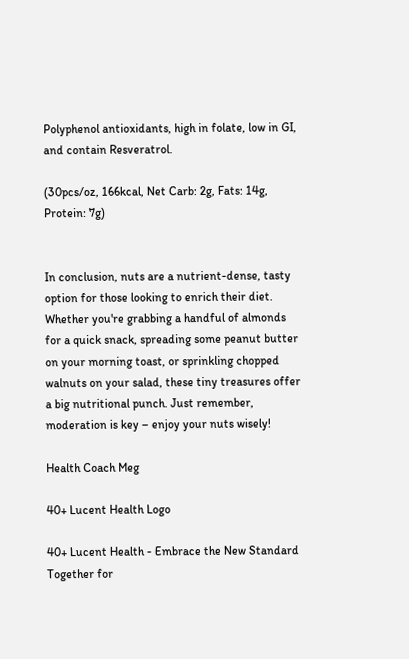Polyphenol antioxidants, high in folate, low in GI, and contain Resveratrol.

(30pcs/oz, 166kcal, Net Carb: 2g, Fats: 14g, Protein: 7g)


In conclusion, nuts are a nutrient-dense, tasty option for those looking to enrich their diet. Whether you're grabbing a handful of almonds for a quick snack, spreading some peanut butter on your morning toast, or sprinkling chopped walnuts on your salad, these tiny treasures offer a big nutritional punch. Just remember, moderation is key – enjoy your nuts wisely!

Health Coach Meg

40+ Lucent Health Logo

40+ Lucent Health - Embrace the New Standard Together for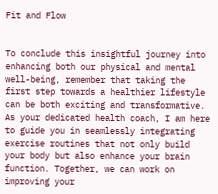Fit and Flow


To conclude this insightful journey into enhancing both our physical and mental well-being, remember that taking the first step towards a healthier lifestyle can be both exciting and transformative. As your dedicated health coach, I am here to guide you in seamlessly integrating exercise routines that not only build your body but also enhance your brain function. Together, we can work on improving your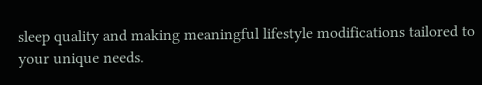sleep quality and making meaningful lifestyle modifications tailored to your unique needs.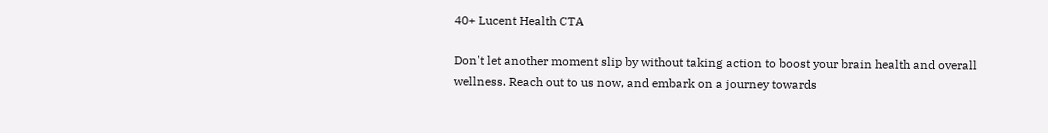40+ Lucent Health CTA

Don't let another moment slip by without taking action to boost your brain health and overall wellness. Reach out to us now, and embark on a journey towards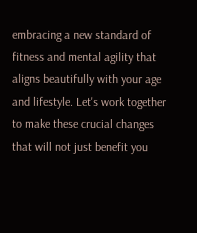embracing a new standard of fitness and mental agility that aligns beautifully with your age and lifestyle. Let's work together to make these crucial changes that will not just benefit you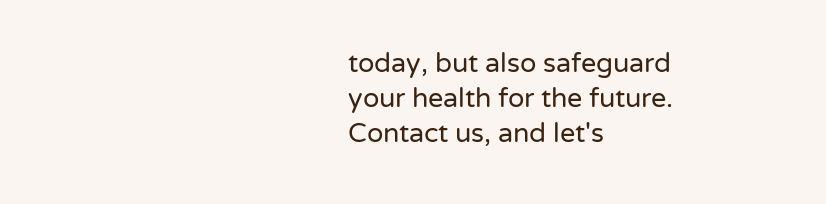today, but also safeguard your health for the future. Contact us, and let's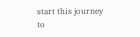start this journey to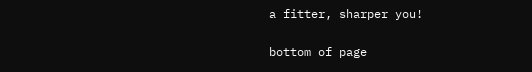a fitter, sharper you!

bottom of page